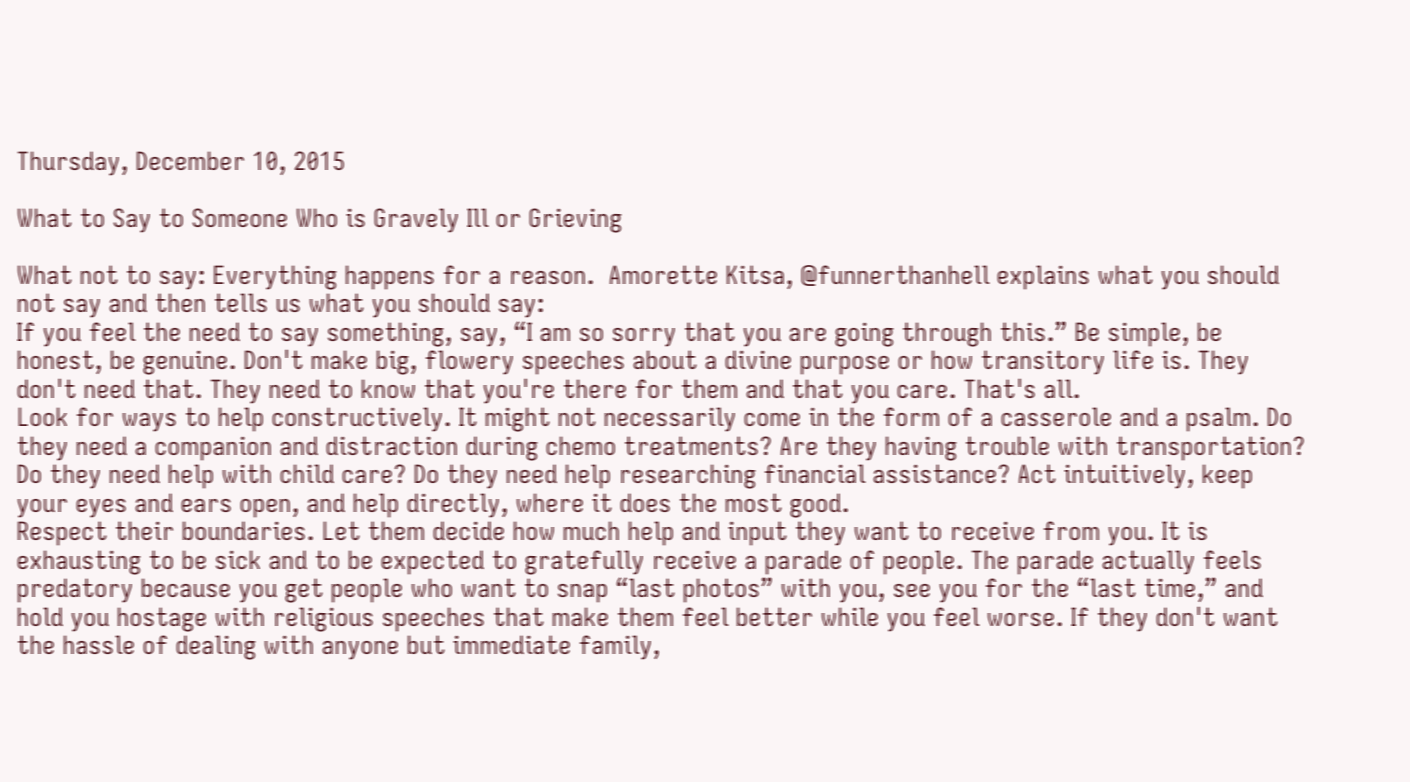Thursday, December 10, 2015

What to Say to Someone Who is Gravely Ill or Grieving

What not to say: Everything happens for a reason.  Amorette Kitsa, @funnerthanhell explains what you should not say and then tells us what you should say:
If you feel the need to say something, say, “I am so sorry that you are going through this.” Be simple, be honest, be genuine. Don't make big, flowery speeches about a divine purpose or how transitory life is. They don't need that. They need to know that you're there for them and that you care. That's all.
Look for ways to help constructively. It might not necessarily come in the form of a casserole and a psalm. Do they need a companion and distraction during chemo treatments? Are they having trouble with transportation? Do they need help with child care? Do they need help researching financial assistance? Act intuitively, keep your eyes and ears open, and help directly, where it does the most good.
Respect their boundaries. Let them decide how much help and input they want to receive from you. It is exhausting to be sick and to be expected to gratefully receive a parade of people. The parade actually feels predatory because you get people who want to snap “last photos” with you, see you for the “last time,” and hold you hostage with religious speeches that make them feel better while you feel worse. If they don't want the hassle of dealing with anyone but immediate family,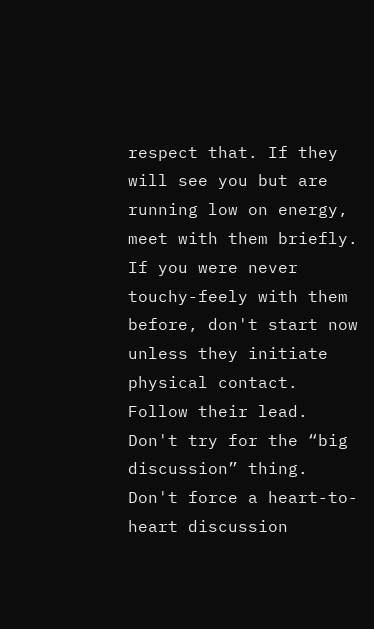respect that. If they will see you but are running low on energy, meet with them briefly. If you were never touchy-feely with them before, don't start now unless they initiate physical contact. Follow their lead.
Don't try for the “big discussion” thing. Don't force a heart-to-heart discussion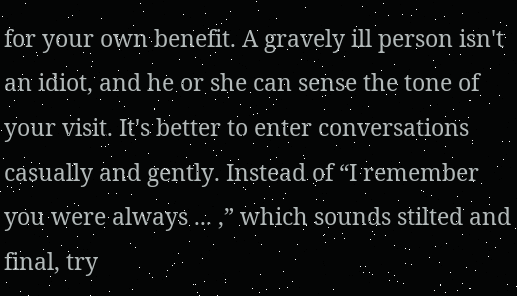for your own benefit. A gravely ill person isn't an idiot, and he or she can sense the tone of your visit. It's better to enter conversations casually and gently. Instead of “I remember you were always ... ,” which sounds stilted and final, try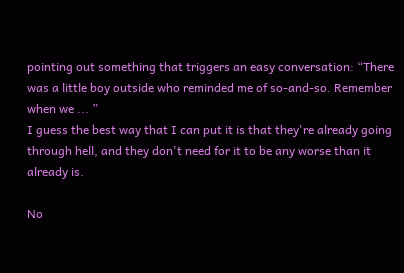pointing out something that triggers an easy conversation: “There was a little boy outside who reminded me of so-and-so. Remember when we ... ”
I guess the best way that I can put it is that they're already going through hell, and they don't need for it to be any worse than it already is.

No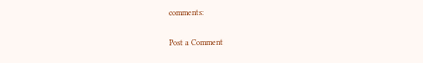comments:

Post a Comment